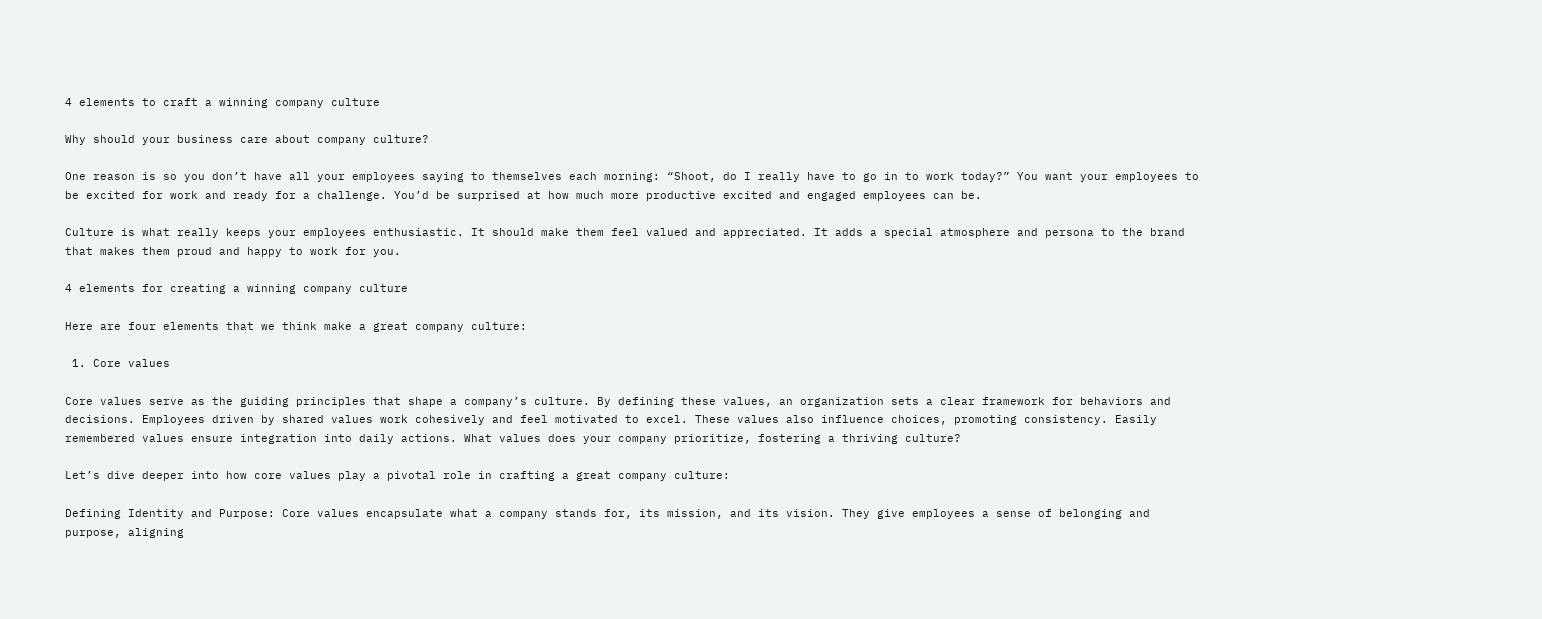4 elements to craft a winning company culture

Why should your business care about company culture?

One reason is so you don’t have all your employees saying to themselves each morning: “Shoot, do I really have to go in to work today?” You want your employees to be excited for work and ready for a challenge. You’d be surprised at how much more productive excited and engaged employees can be.

Culture is what really keeps your employees enthusiastic. It should make them feel valued and appreciated. It adds a special atmosphere and persona to the brand that makes them proud and happy to work for you.

4 elements for creating a winning company culture

Here are four elements that we think make a great company culture:

 1. Core values

Core values serve as the guiding principles that shape a company’s culture. By defining these values, an organization sets a clear framework for behaviors and decisions. Employees driven by shared values work cohesively and feel motivated to excel. These values also influence choices, promoting consistency. Easily remembered values ensure integration into daily actions. What values does your company prioritize, fostering a thriving culture?

Let’s dive deeper into how core values play a pivotal role in crafting a great company culture:

Defining Identity and Purpose: Core values encapsulate what a company stands for, its mission, and its vision. They give employees a sense of belonging and purpose, aligning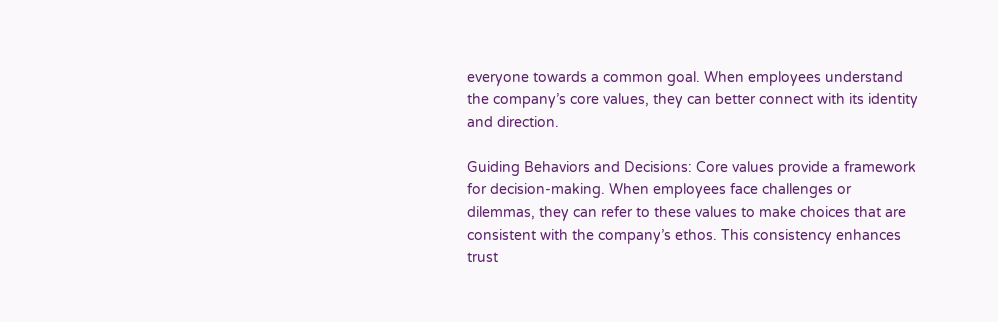everyone towards a common goal. When employees understand the company’s core values, they can better connect with its identity and direction.

Guiding Behaviors and Decisions: Core values provide a framework for decision-making. When employees face challenges or dilemmas, they can refer to these values to make choices that are consistent with the company’s ethos. This consistency enhances trust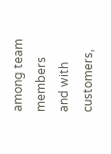among team members and with customers,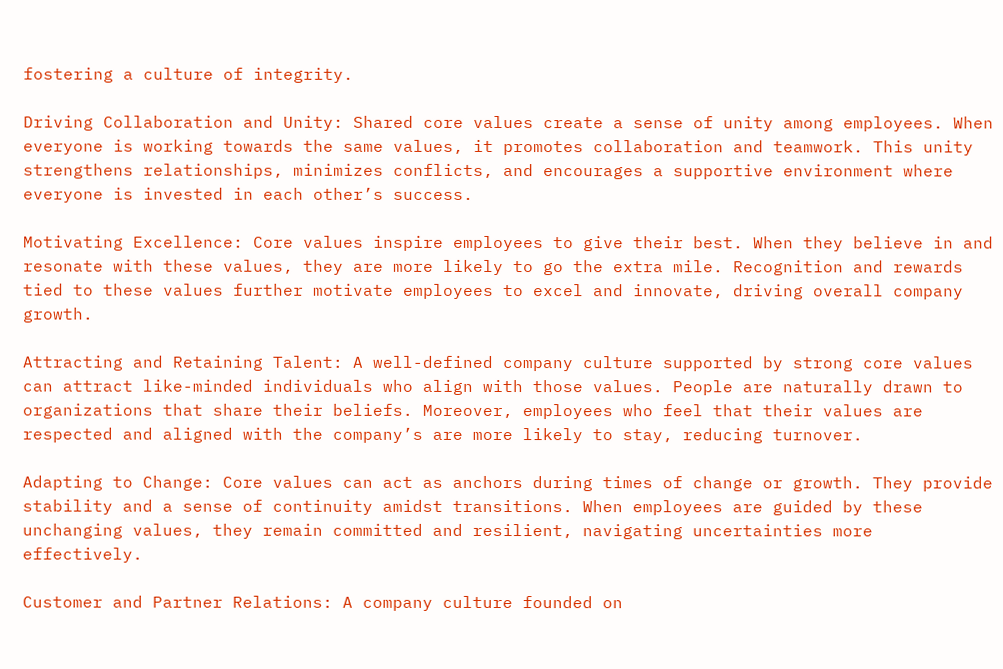fostering a culture of integrity.

Driving Collaboration and Unity: Shared core values create a sense of unity among employees. When everyone is working towards the same values, it promotes collaboration and teamwork. This unity strengthens relationships, minimizes conflicts, and encourages a supportive environment where everyone is invested in each other’s success.

Motivating Excellence: Core values inspire employees to give their best. When they believe in and resonate with these values, they are more likely to go the extra mile. Recognition and rewards tied to these values further motivate employees to excel and innovate, driving overall company growth.

Attracting and Retaining Talent: A well-defined company culture supported by strong core values can attract like-minded individuals who align with those values. People are naturally drawn to organizations that share their beliefs. Moreover, employees who feel that their values are respected and aligned with the company’s are more likely to stay, reducing turnover.

Adapting to Change: Core values can act as anchors during times of change or growth. They provide stability and a sense of continuity amidst transitions. When employees are guided by these unchanging values, they remain committed and resilient, navigating uncertainties more effectively.

Customer and Partner Relations: A company culture founded on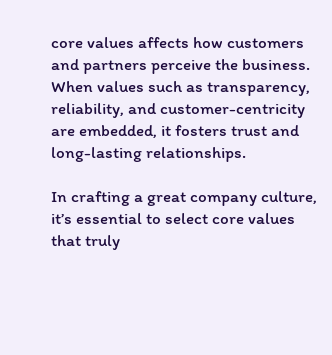core values affects how customers and partners perceive the business. When values such as transparency, reliability, and customer-centricity are embedded, it fosters trust and long-lasting relationships.

In crafting a great company culture, it’s essential to select core values that truly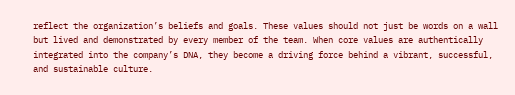reflect the organization’s beliefs and goals. These values should not just be words on a wall but lived and demonstrated by every member of the team. When core values are authentically integrated into the company’s DNA, they become a driving force behind a vibrant, successful, and sustainable culture.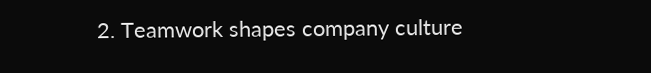2. Teamwork shapes company culture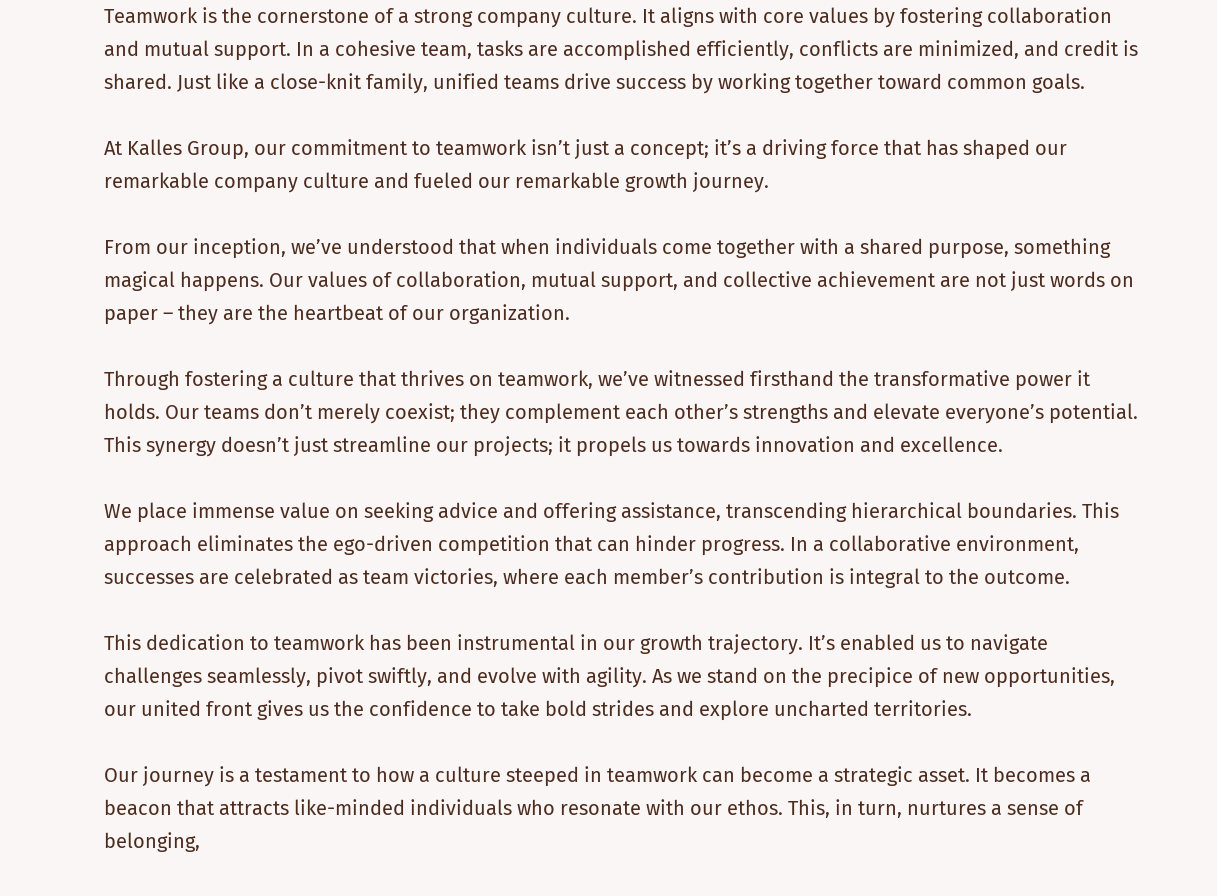Teamwork is the cornerstone of a strong company culture. It aligns with core values by fostering collaboration and mutual support. In a cohesive team, tasks are accomplished efficiently, conflicts are minimized, and credit is shared. Just like a close-knit family, unified teams drive success by working together toward common goals.

At Kalles Group, our commitment to teamwork isn’t just a concept; it’s a driving force that has shaped our remarkable company culture and fueled our remarkable growth journey.

From our inception, we’ve understood that when individuals come together with a shared purpose, something magical happens. Our values of collaboration, mutual support, and collective achievement are not just words on paper – they are the heartbeat of our organization.

Through fostering a culture that thrives on teamwork, we’ve witnessed firsthand the transformative power it holds. Our teams don’t merely coexist; they complement each other’s strengths and elevate everyone’s potential. This synergy doesn’t just streamline our projects; it propels us towards innovation and excellence.

We place immense value on seeking advice and offering assistance, transcending hierarchical boundaries. This approach eliminates the ego-driven competition that can hinder progress. In a collaborative environment, successes are celebrated as team victories, where each member’s contribution is integral to the outcome.

This dedication to teamwork has been instrumental in our growth trajectory. It’s enabled us to navigate challenges seamlessly, pivot swiftly, and evolve with agility. As we stand on the precipice of new opportunities, our united front gives us the confidence to take bold strides and explore uncharted territories.

Our journey is a testament to how a culture steeped in teamwork can become a strategic asset. It becomes a beacon that attracts like-minded individuals who resonate with our ethos. This, in turn, nurtures a sense of belonging,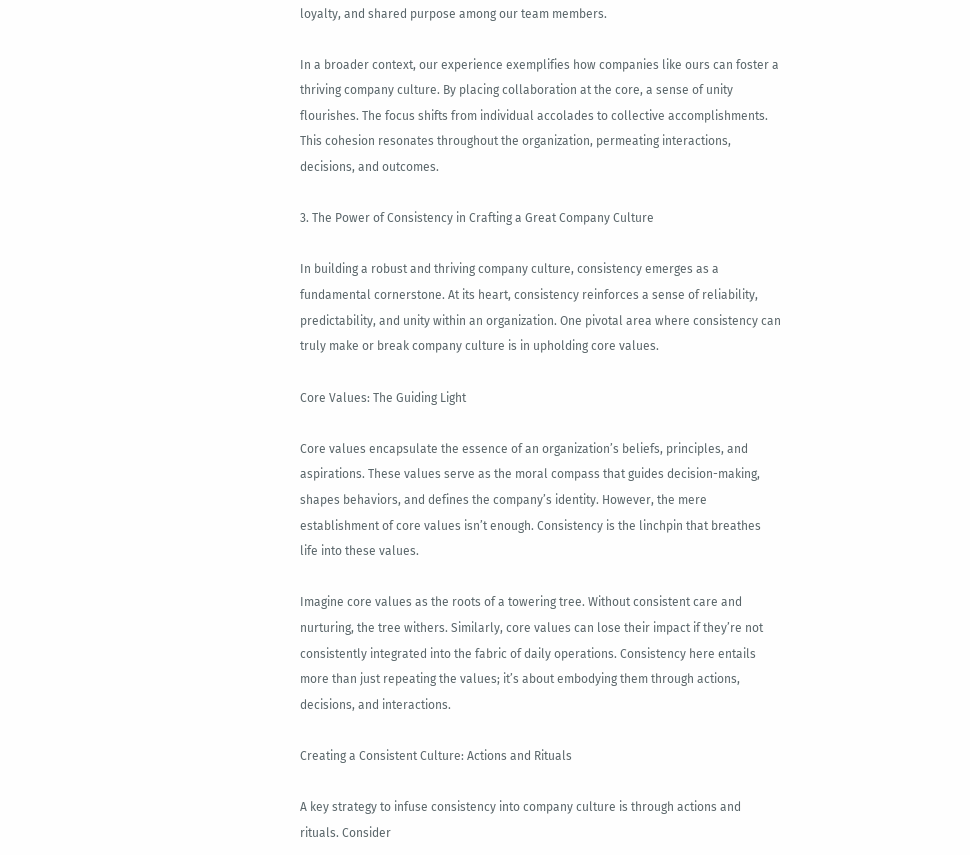loyalty, and shared purpose among our team members.

In a broader context, our experience exemplifies how companies like ours can foster a thriving company culture. By placing collaboration at the core, a sense of unity flourishes. The focus shifts from individual accolades to collective accomplishments. This cohesion resonates throughout the organization, permeating interactions, decisions, and outcomes.

3. The Power of Consistency in Crafting a Great Company Culture

In building a robust and thriving company culture, consistency emerges as a fundamental cornerstone. At its heart, consistency reinforces a sense of reliability, predictability, and unity within an organization. One pivotal area where consistency can truly make or break company culture is in upholding core values.

Core Values: The Guiding Light

Core values encapsulate the essence of an organization’s beliefs, principles, and aspirations. These values serve as the moral compass that guides decision-making, shapes behaviors, and defines the company’s identity. However, the mere establishment of core values isn’t enough. Consistency is the linchpin that breathes life into these values.

Imagine core values as the roots of a towering tree. Without consistent care and nurturing, the tree withers. Similarly, core values can lose their impact if they’re not consistently integrated into the fabric of daily operations. Consistency here entails more than just repeating the values; it’s about embodying them through actions, decisions, and interactions.

Creating a Consistent Culture: Actions and Rituals

A key strategy to infuse consistency into company culture is through actions and rituals. Consider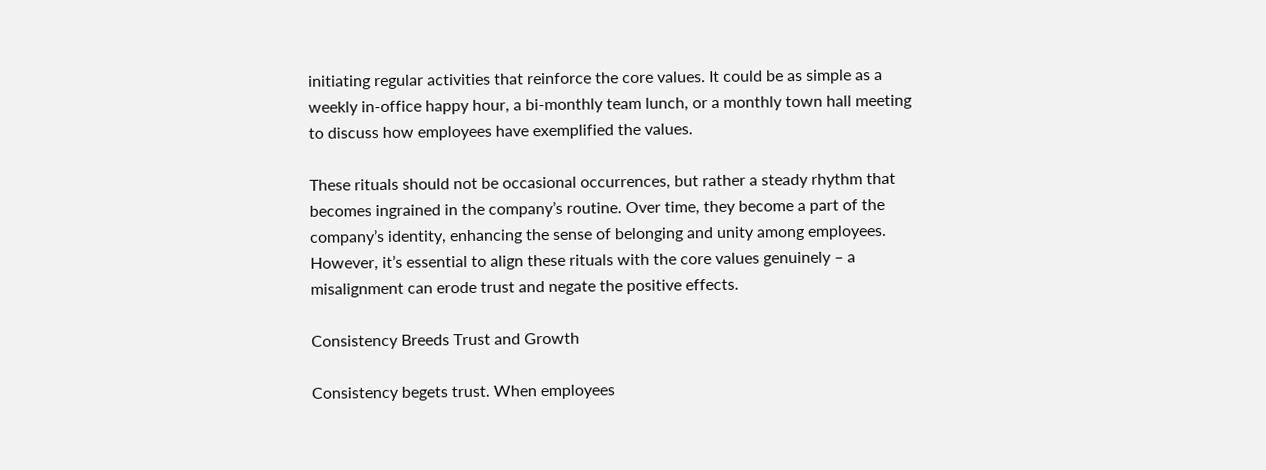initiating regular activities that reinforce the core values. It could be as simple as a weekly in-office happy hour, a bi-monthly team lunch, or a monthly town hall meeting to discuss how employees have exemplified the values.

These rituals should not be occasional occurrences, but rather a steady rhythm that becomes ingrained in the company’s routine. Over time, they become a part of the company’s identity, enhancing the sense of belonging and unity among employees. However, it’s essential to align these rituals with the core values genuinely – a misalignment can erode trust and negate the positive effects.

Consistency Breeds Trust and Growth

Consistency begets trust. When employees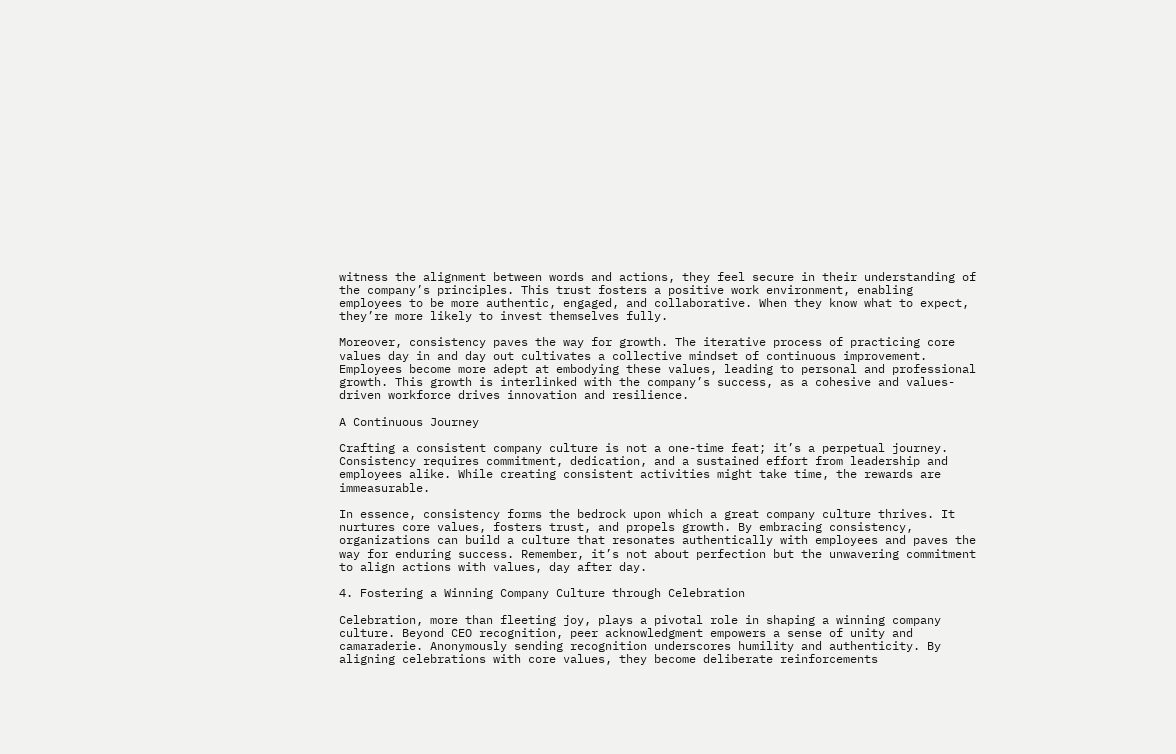witness the alignment between words and actions, they feel secure in their understanding of the company’s principles. This trust fosters a positive work environment, enabling employees to be more authentic, engaged, and collaborative. When they know what to expect, they’re more likely to invest themselves fully.

Moreover, consistency paves the way for growth. The iterative process of practicing core values day in and day out cultivates a collective mindset of continuous improvement. Employees become more adept at embodying these values, leading to personal and professional growth. This growth is interlinked with the company’s success, as a cohesive and values-driven workforce drives innovation and resilience.

A Continuous Journey

Crafting a consistent company culture is not a one-time feat; it’s a perpetual journey. Consistency requires commitment, dedication, and a sustained effort from leadership and employees alike. While creating consistent activities might take time, the rewards are immeasurable.

In essence, consistency forms the bedrock upon which a great company culture thrives. It nurtures core values, fosters trust, and propels growth. By embracing consistency, organizations can build a culture that resonates authentically with employees and paves the way for enduring success. Remember, it’s not about perfection but the unwavering commitment to align actions with values, day after day.

4. Fostering a Winning Company Culture through Celebration

Celebration, more than fleeting joy, plays a pivotal role in shaping a winning company culture. Beyond CEO recognition, peer acknowledgment empowers a sense of unity and camaraderie. Anonymously sending recognition underscores humility and authenticity. By aligning celebrations with core values, they become deliberate reinforcements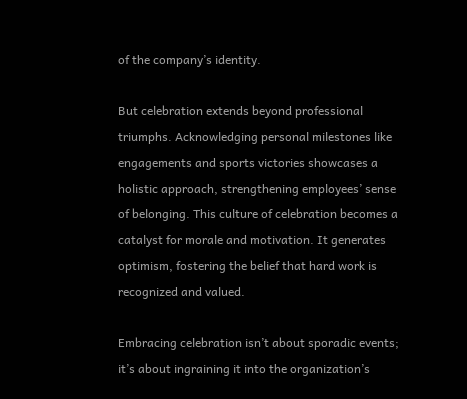of the company’s identity.

But celebration extends beyond professional triumphs. Acknowledging personal milestones like engagements and sports victories showcases a holistic approach, strengthening employees’ sense of belonging. This culture of celebration becomes a catalyst for morale and motivation. It generates optimism, fostering the belief that hard work is recognized and valued.

Embracing celebration isn’t about sporadic events; it’s about ingraining it into the organization’s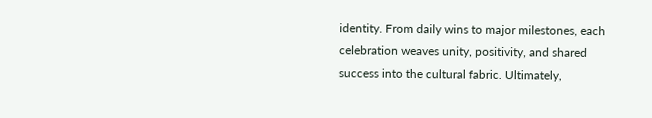identity. From daily wins to major milestones, each celebration weaves unity, positivity, and shared success into the cultural fabric. Ultimately,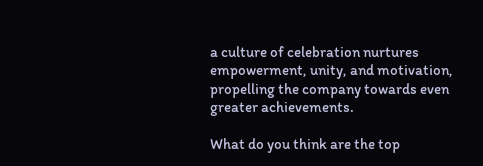a culture of celebration nurtures empowerment, unity, and motivation, propelling the company towards even greater achievements.

What do you think are the top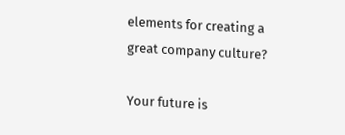elements for creating a great company culture?

Your future is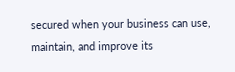secured when your business can use, maintain, and improve its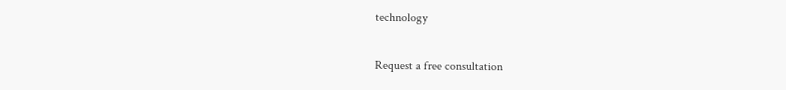technology

Request a free consultation